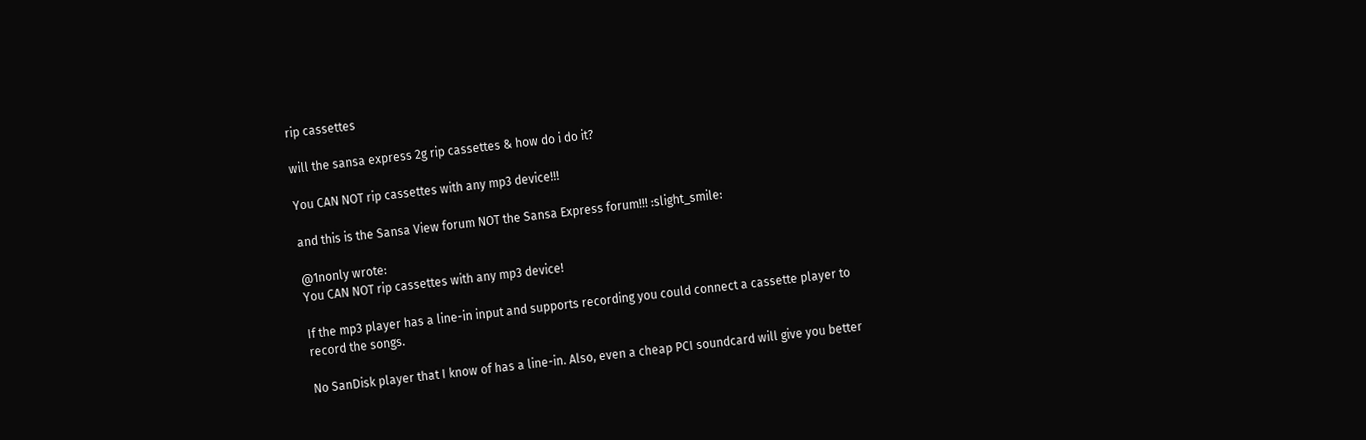rip cassettes

will the sansa express 2g rip cassettes & how do i do it?

You CAN NOT rip cassettes with any mp3 device!!!

and this is the Sansa View forum NOT the Sansa Express forum!!! :slight_smile:

@1nonly wrote:
You CAN NOT rip cassettes with any mp3 device!

If the mp3 player has a line-in input and supports recording you could connect a cassette player to record the songs.

No SanDisk player that I know of has a line-in. Also, even a cheap PCI soundcard will give you better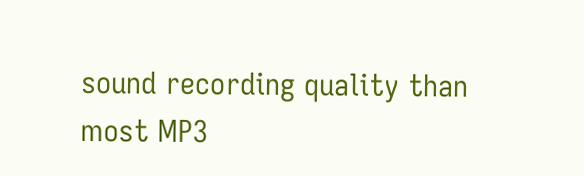sound recording quality than most MP3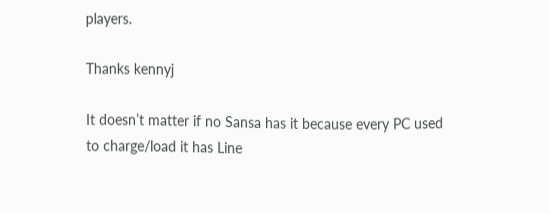players.

Thanks kennyj

It doesn’t matter if no Sansa has it because every PC used to charge/load it has Line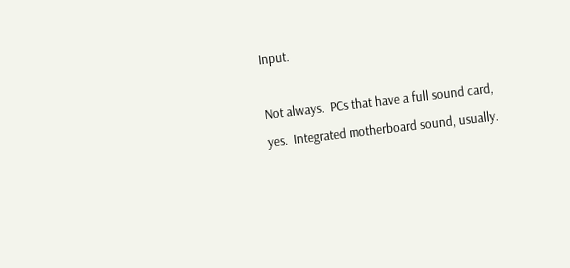Input.

Not always.  PCs that have a full sound card, yes.  Integrated motherboard sound, usually.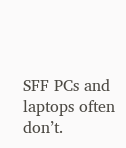SFF PCs and laptops often don’t.